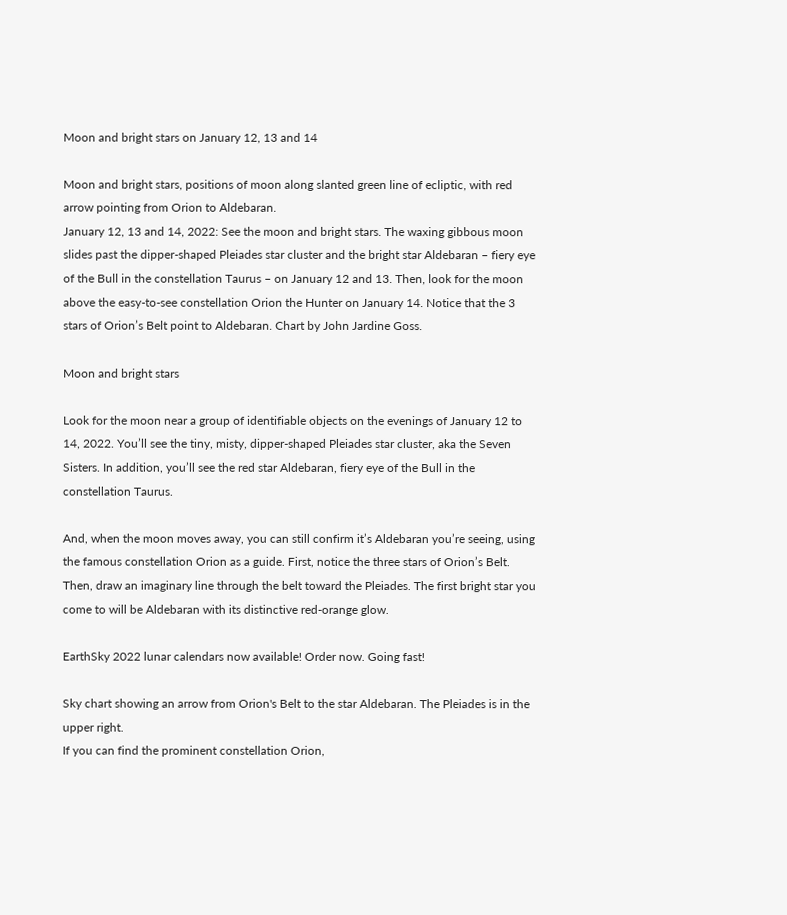Moon and bright stars on January 12, 13 and 14

Moon and bright stars, positions of moon along slanted green line of ecliptic, with red arrow pointing from Orion to Aldebaran.
January 12, 13 and 14, 2022: See the moon and bright stars. The waxing gibbous moon slides past the dipper-shaped Pleiades star cluster and the bright star Aldebaran – fiery eye of the Bull in the constellation Taurus – on January 12 and 13. Then, look for the moon above the easy-to-see constellation Orion the Hunter on January 14. Notice that the 3 stars of Orion’s Belt point to Aldebaran. Chart by John Jardine Goss.

Moon and bright stars

Look for the moon near a group of identifiable objects on the evenings of January 12 to 14, 2022. You’ll see the tiny, misty, dipper-shaped Pleiades star cluster, aka the Seven Sisters. In addition, you’ll see the red star Aldebaran, fiery eye of the Bull in the constellation Taurus.

And, when the moon moves away, you can still confirm it’s Aldebaran you’re seeing, using the famous constellation Orion as a guide. First, notice the three stars of Orion’s Belt. Then, draw an imaginary line through the belt toward the Pleiades. The first bright star you come to will be Aldebaran with its distinctive red-orange glow.

EarthSky 2022 lunar calendars now available! Order now. Going fast!

Sky chart showing an arrow from Orion's Belt to the star Aldebaran. The Pleiades is in the upper right.
If you can find the prominent constellation Orion,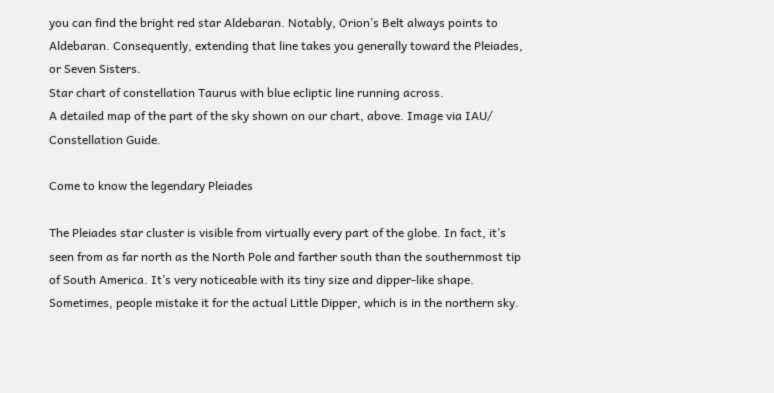you can find the bright red star Aldebaran. Notably, Orion’s Belt always points to Aldebaran. Consequently, extending that line takes you generally toward the Pleiades, or Seven Sisters.
Star chart of constellation Taurus with blue ecliptic line running across.
A detailed map of the part of the sky shown on our chart, above. Image via IAU/ Constellation Guide.

Come to know the legendary Pleiades

The Pleiades star cluster is visible from virtually every part of the globe. In fact, it’s seen from as far north as the North Pole and farther south than the southernmost tip of South America. It’s very noticeable with its tiny size and dipper-like shape. Sometimes, people mistake it for the actual Little Dipper, which is in the northern sky.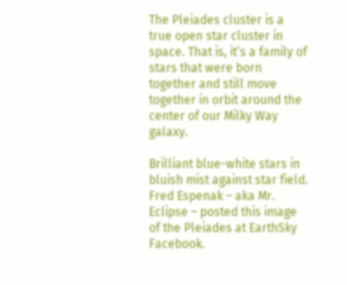The Pleiades cluster is a true open star cluster in space. That is, it’s a family of stars that were born together and still move together in orbit around the center of our Milky Way galaxy.

Brilliant blue-white stars in bluish mist against star field.
Fred Espenak – aka Mr. Eclipse – posted this image of the Pleiades at EarthSky Facebook.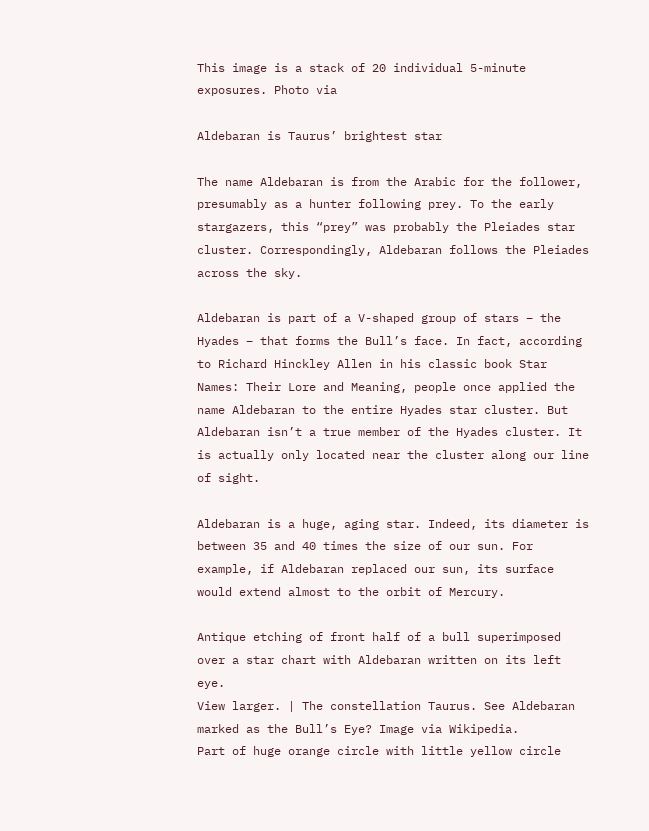This image is a stack of 20 individual 5-minute exposures. Photo via

Aldebaran is Taurus’ brightest star

The name Aldebaran is from the Arabic for the follower, presumably as a hunter following prey. To the early stargazers, this “prey” was probably the Pleiades star cluster. Correspondingly, Aldebaran follows the Pleiades across the sky.

Aldebaran is part of a V-shaped group of stars – the Hyades – that forms the Bull’s face. In fact, according to Richard Hinckley Allen in his classic book Star Names: Their Lore and Meaning, people once applied the name Aldebaran to the entire Hyades star cluster. But Aldebaran isn’t a true member of the Hyades cluster. It is actually only located near the cluster along our line of sight.

Aldebaran is a huge, aging star. Indeed, its diameter is between 35 and 40 times the size of our sun. For example, if Aldebaran replaced our sun, its surface would extend almost to the orbit of Mercury.

Antique etching of front half of a bull superimposed over a star chart with Aldebaran written on its left eye.
View larger. | The constellation Taurus. See Aldebaran marked as the Bull’s Eye? Image via Wikipedia.
Part of huge orange circle with little yellow circle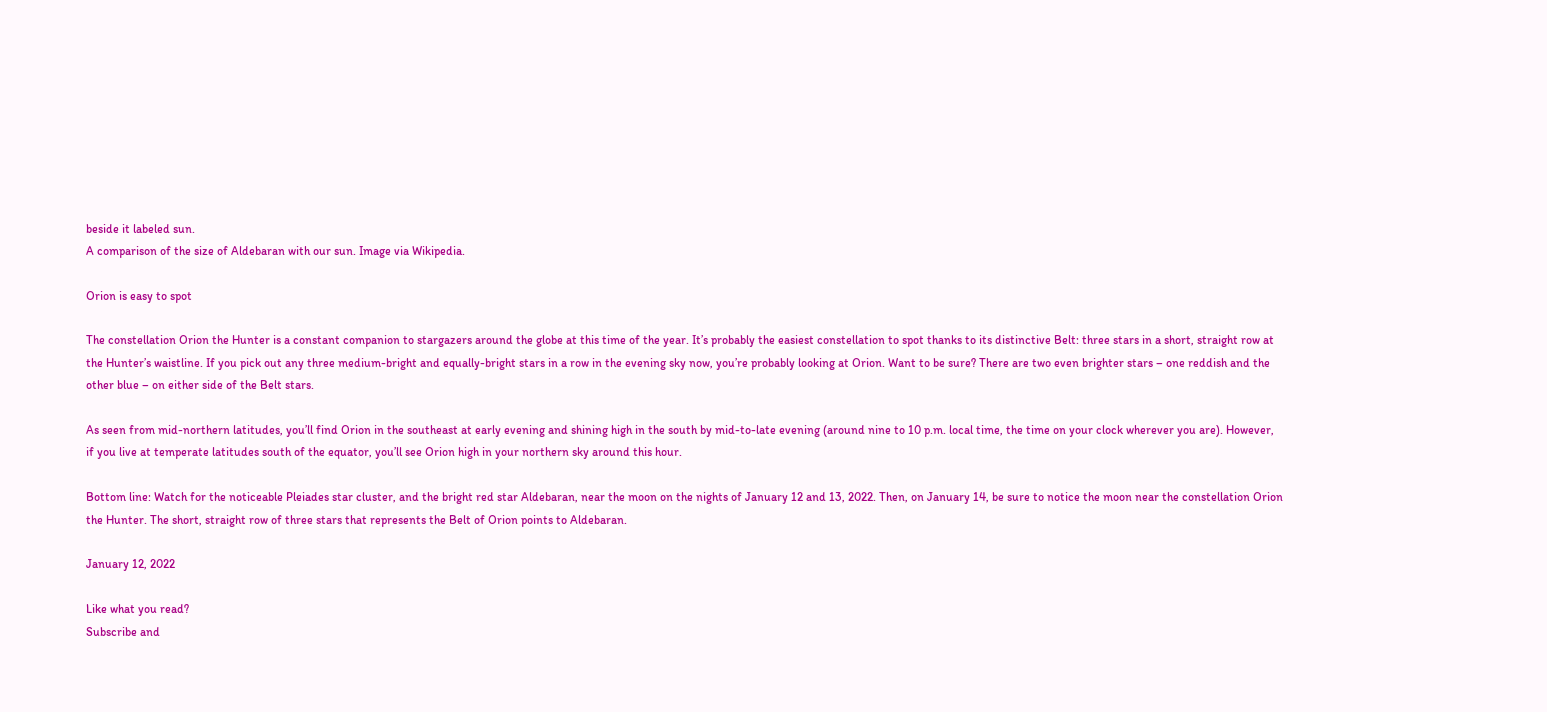beside it labeled sun.
A comparison of the size of Aldebaran with our sun. Image via Wikipedia.

Orion is easy to spot

The constellation Orion the Hunter is a constant companion to stargazers around the globe at this time of the year. It’s probably the easiest constellation to spot thanks to its distinctive Belt: three stars in a short, straight row at the Hunter’s waistline. If you pick out any three medium-bright and equally-bright stars in a row in the evening sky now, you’re probably looking at Orion. Want to be sure? There are two even brighter stars – one reddish and the other blue – on either side of the Belt stars.

As seen from mid-northern latitudes, you’ll find Orion in the southeast at early evening and shining high in the south by mid-to-late evening (around nine to 10 p.m. local time, the time on your clock wherever you are). However, if you live at temperate latitudes south of the equator, you’ll see Orion high in your northern sky around this hour.

Bottom line: Watch for the noticeable Pleiades star cluster, and the bright red star Aldebaran, near the moon on the nights of January 12 and 13, 2022. Then, on January 14, be sure to notice the moon near the constellation Orion the Hunter. The short, straight row of three stars that represents the Belt of Orion points to Aldebaran.

January 12, 2022

Like what you read?
Subscribe and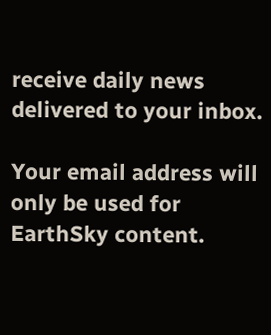receive daily news delivered to your inbox.

Your email address will only be used for EarthSky content.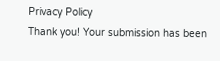Privacy Policy
Thank you! Your submission has been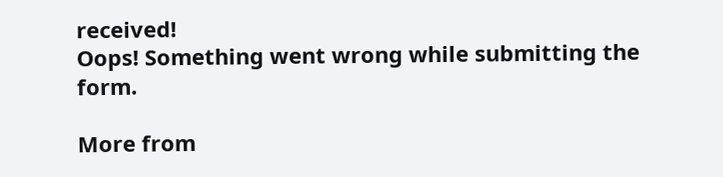received!
Oops! Something went wrong while submitting the form.

More from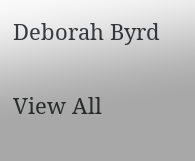Deborah Byrd

View All